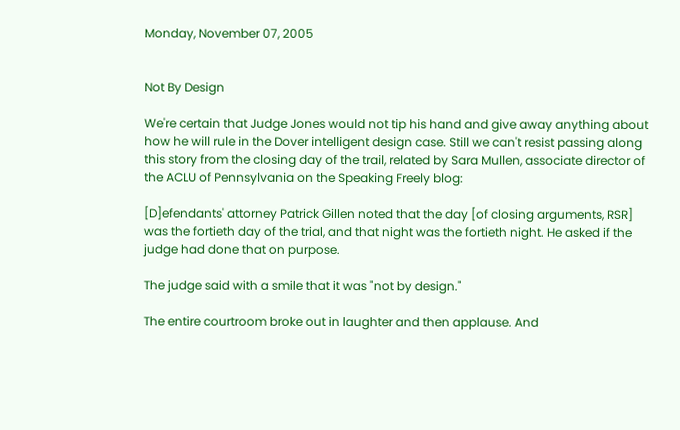Monday, November 07, 2005


Not By Design

We're certain that Judge Jones would not tip his hand and give away anything about how he will rule in the Dover intelligent design case. Still we can't resist passing along this story from the closing day of the trail, related by Sara Mullen, associate director of the ACLU of Pennsylvania on the Speaking Freely blog:

[D]efendants' attorney Patrick Gillen noted that the day [of closing arguments, RSR] was the fortieth day of the trial, and that night was the fortieth night. He asked if the judge had done that on purpose.

The judge said with a smile that it was "not by design."

The entire courtroom broke out in laughter and then applause. And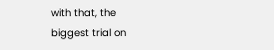with that, the
biggest trial on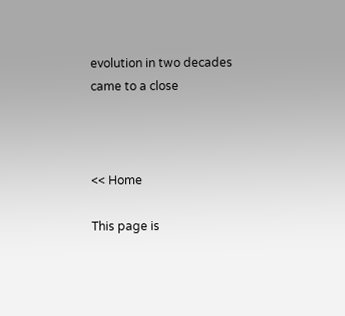evolution in two decades came to a close



<< Home

This page is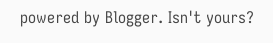powered by Blogger. Isn't yours?